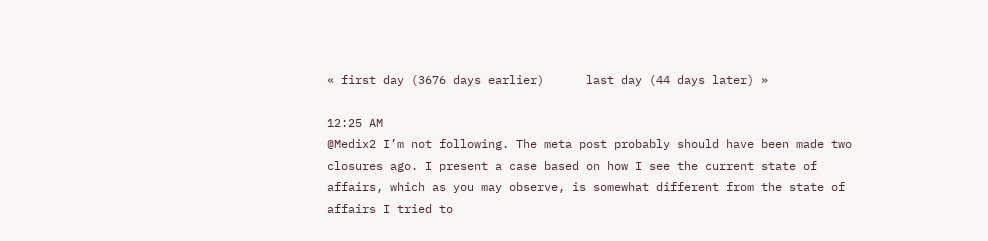« first day (3676 days earlier)      last day (44 days later) »

12:25 AM
@Medix2 I’m not following. The meta post probably should have been made two closures ago. I present a case based on how I see the current state of affairs, which as you may observe, is somewhat different from the state of affairs I tried to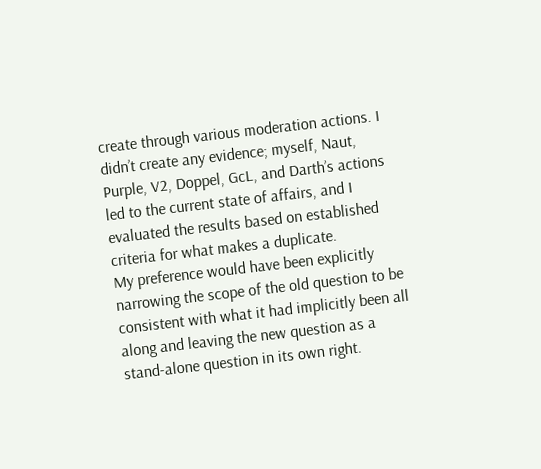create through various moderation actions. I didn’t create any evidence; myself, Naut, Purple, V2, Doppel, GcL, and Darth’s actions led to the current state of affairs, and I evaluated the results based on established criteria for what makes a duplicate.
My preference would have been explicitly narrowing the scope of the old question to be consistent with what it had implicitly been all along and leaving the new question as a stand-alone question in its own right.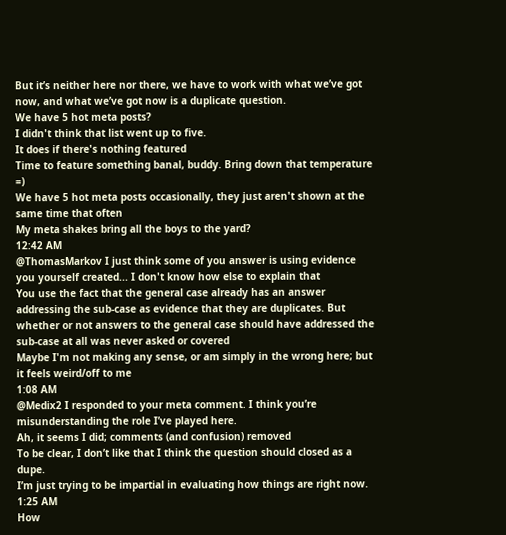But it’s neither here nor there, we have to work with what we’ve got now, and what we’ve got now is a duplicate question.
We have 5 hot meta posts?
I didn't think that list went up to five.
It does if there's nothing featured
Time to feature something banal, buddy. Bring down that temperature =)
We have 5 hot meta posts occasionally, they just aren't shown at the same time that often
My meta shakes bring all the boys to the yard?
12:42 AM
@ThomasMarkov I just think some of you answer is using evidence you yourself created... I don't know how else to explain that
You use the fact that the general case already has an answer addressing the sub-case as evidence that they are duplicates. But whether or not answers to the general case should have addressed the sub-case at all was never asked or covered
Maybe I'm not making any sense, or am simply in the wrong here; but it feels weird/off to me
1:08 AM
@Medix2 I responded to your meta comment. I think you’re misunderstanding the role I’ve played here.
Ah, it seems I did; comments (and confusion) removed
To be clear, I don’t like that I think the question should closed as a dupe.
I’m just trying to be impartial in evaluating how things are right now.
1:25 AM
How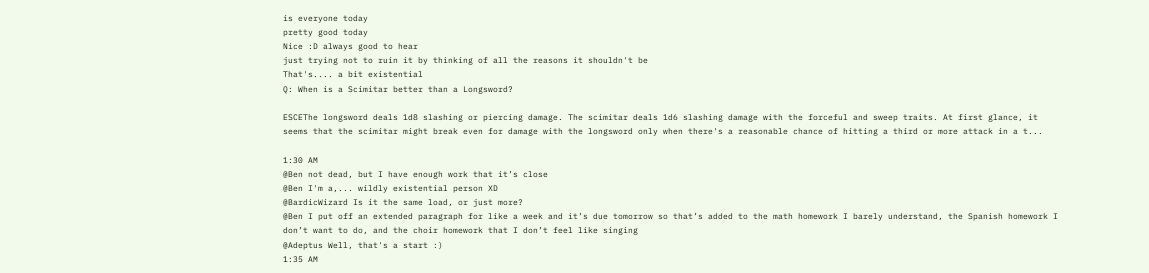is everyone today
pretty good today
Nice :D always good to hear
just trying not to ruin it by thinking of all the reasons it shouldn't be
That's.... a bit existential
Q: When is a Scimitar better than a Longsword?

ESCEThe longsword deals 1d8 slashing or piercing damage. The scimitar deals 1d6 slashing damage with the forceful and sweep traits. At first glance, it seems that the scimitar might break even for damage with the longsword only when there's a reasonable chance of hitting a third or more attack in a t...

1:30 AM
@Ben not dead, but I have enough work that it’s close
@Ben I'm a,... wildly existential person XD
@BardicWizard Is it the same load, or just more?
@Ben I put off an extended paragraph for like a week and it’s due tomorrow so that’s added to the math homework I barely understand, the Spanish homework I don’t want to do, and the choir homework that I don’t feel like singing
@Adeptus Well, that's a start :)
1:35 AM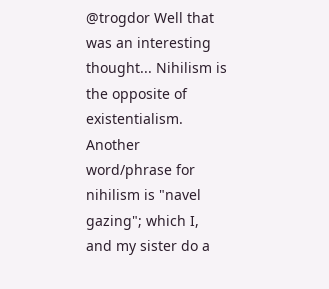@trogdor Well that was an interesting thought... Nihilism is the opposite of existentialism. Another word/phrase for nihilism is "navel gazing"; which I, and my sister do a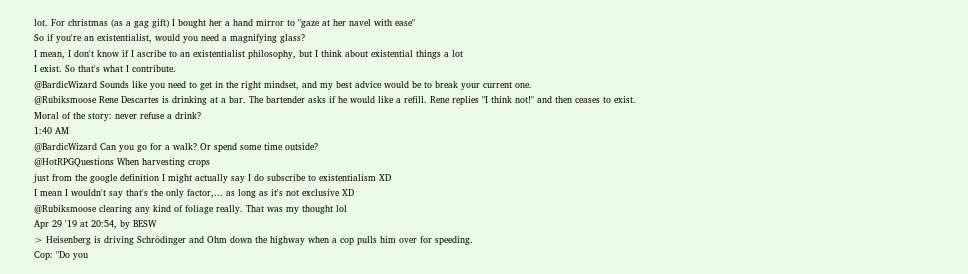lot. For christmas (as a gag gift) I bought her a hand mirror to "gaze at her navel with ease"
So if you're an existentialist, would you need a magnifying glass?
I mean, I don't know if I ascribe to an existentialist philosophy, but I think about existential things a lot
I exist. So that's what I contribute.
@BardicWizard Sounds like you need to get in the right mindset, and my best advice would be to break your current one.
@Rubiksmoose Rene Descartes is drinking at a bar. The bartender asks if he would like a refill. Rene replies "I think not!" and then ceases to exist.
Moral of the story: never refuse a drink?
1:40 AM
@BardicWizard Can you go for a walk? Or spend some time outside?
@HotRPGQuestions When harvesting crops
just from the google definition I might actually say I do subscribe to existentialism XD
I mean I wouldn't say that's the only factor,... as long as it's not exclusive XD
@Rubiksmoose clearing any kind of foliage really. That was my thought lol
Apr 29 '19 at 20:54, by BESW
> Heisenberg is driving Schrödinger and Ohm down the highway when a cop pulls him over for speeding.
Cop: "Do you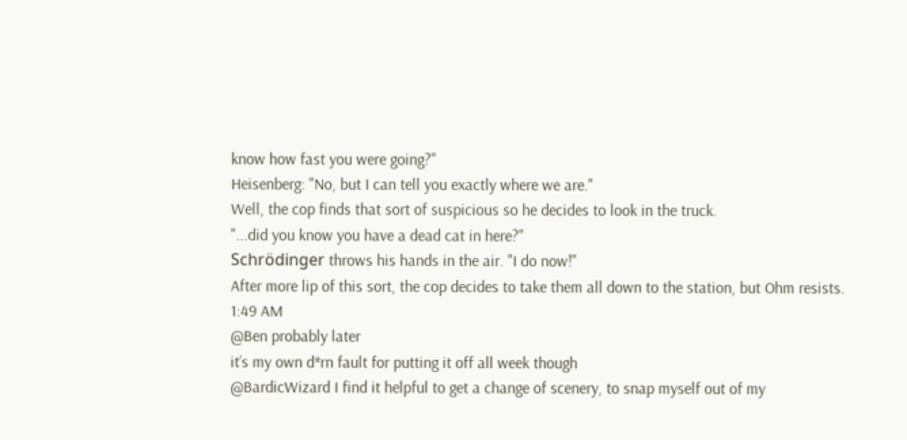know how fast you were going?"
Heisenberg: "No, but I can tell you exactly where we are."
Well, the cop finds that sort of suspicious so he decides to look in the truck.
"...did you know you have a dead cat in here?"
Schrödinger throws his hands in the air. "I do now!"
After more lip of this sort, the cop decides to take them all down to the station, but Ohm resists.
1:49 AM
@Ben probably later
it’s my own d*rn fault for putting it off all week though
@BardicWizard I find it helpful to get a change of scenery, to snap myself out of my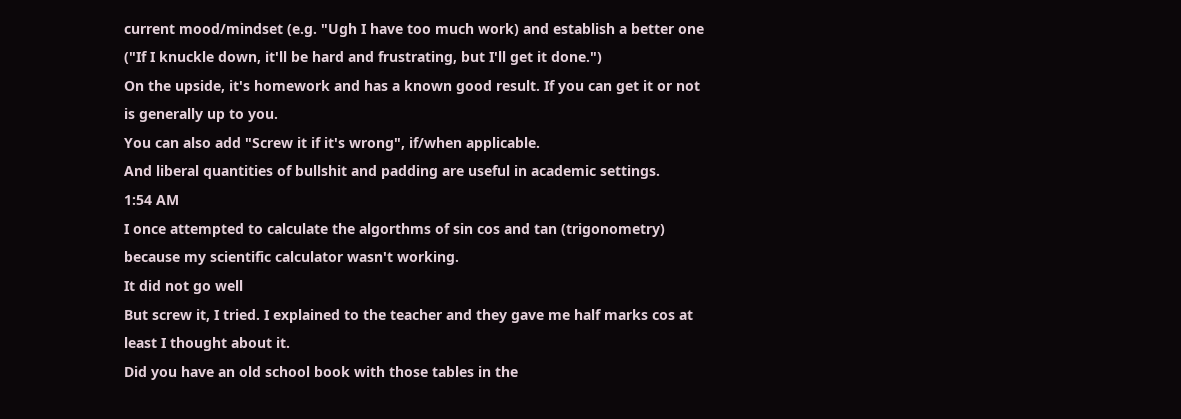current mood/mindset (e.g. "Ugh I have too much work) and establish a better one ("If I knuckle down, it'll be hard and frustrating, but I'll get it done.")
On the upside, it's homework and has a known good result. If you can get it or not is generally up to you.
You can also add "Screw it if it's wrong", if/when applicable.
And liberal quantities of bullshit and padding are useful in academic settings.
1:54 AM
I once attempted to calculate the algorthms of sin cos and tan (trigonometry) because my scientific calculator wasn't working.
It did not go well
But screw it, I tried. I explained to the teacher and they gave me half marks cos at least I thought about it.
Did you have an old school book with those tables in the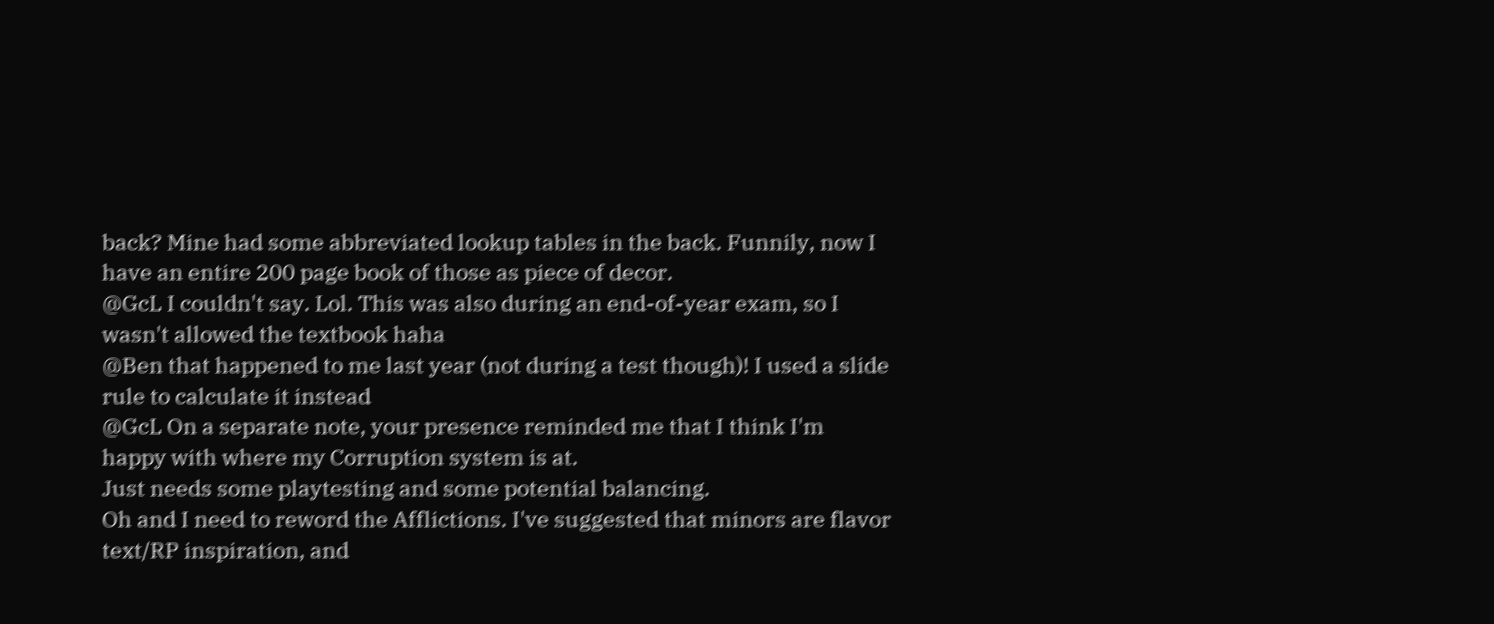back? Mine had some abbreviated lookup tables in the back. Funnily, now I have an entire 200 page book of those as piece of decor.
@GcL I couldn't say. Lol. This was also during an end-of-year exam, so I wasn't allowed the textbook haha
@Ben that happened to me last year (not during a test though)! I used a slide rule to calculate it instead
@GcL On a separate note, your presence reminded me that I think I'm happy with where my Corruption system is at.
Just needs some playtesting and some potential balancing.
Oh and I need to reword the Afflictions. I've suggested that minors are flavor text/RP inspiration, and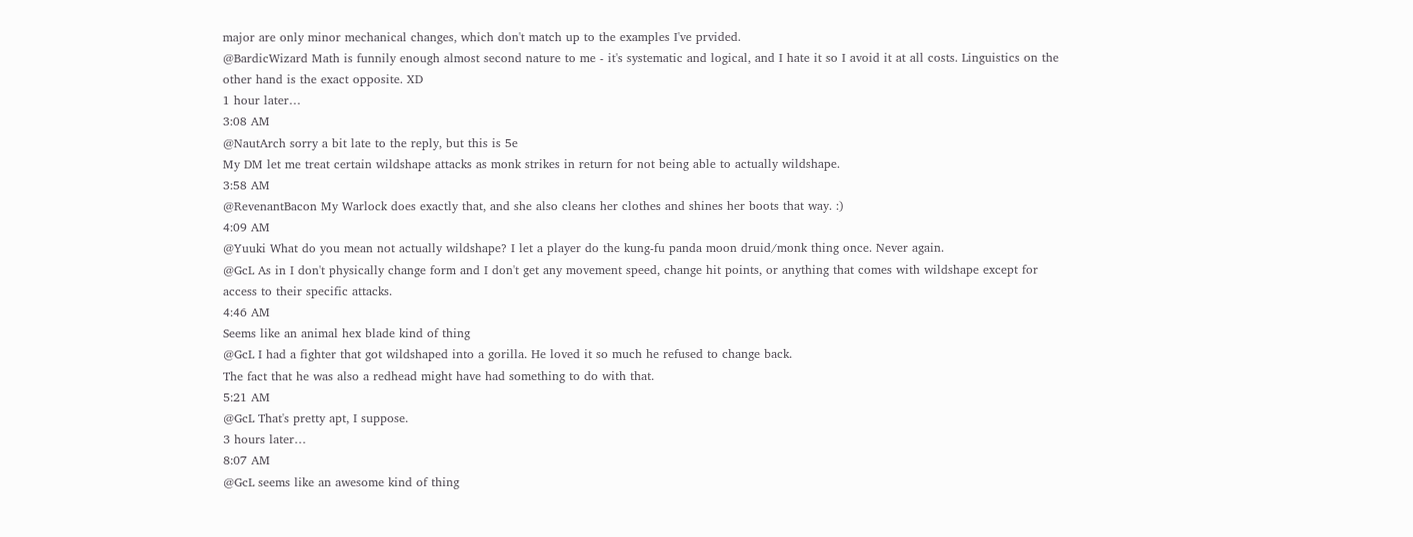major are only minor mechanical changes, which don't match up to the examples I've prvided.
@BardicWizard Math is funnily enough almost second nature to me - it's systematic and logical, and I hate it so I avoid it at all costs. Linguistics on the other hand is the exact opposite. XD
1 hour later…
3:08 AM
@NautArch sorry a bit late to the reply, but this is 5e
My DM let me treat certain wildshape attacks as monk strikes in return for not being able to actually wildshape.
3:58 AM
@RevenantBacon My Warlock does exactly that, and she also cleans her clothes and shines her boots that way. :)
4:09 AM
@Yuuki What do you mean not actually wildshape? I let a player do the kung-fu panda moon druid/monk thing once. Never again.
@GcL As in I don't physically change form and I don't get any movement speed, change hit points, or anything that comes with wildshape except for access to their specific attacks.
4:46 AM
Seems like an animal hex blade kind of thing
@GcL I had a fighter that got wildshaped into a gorilla. He loved it so much he refused to change back.
The fact that he was also a redhead might have had something to do with that.
5:21 AM
@GcL That's pretty apt, I suppose.
3 hours later…
8:07 AM
@GcL seems like an awesome kind of thing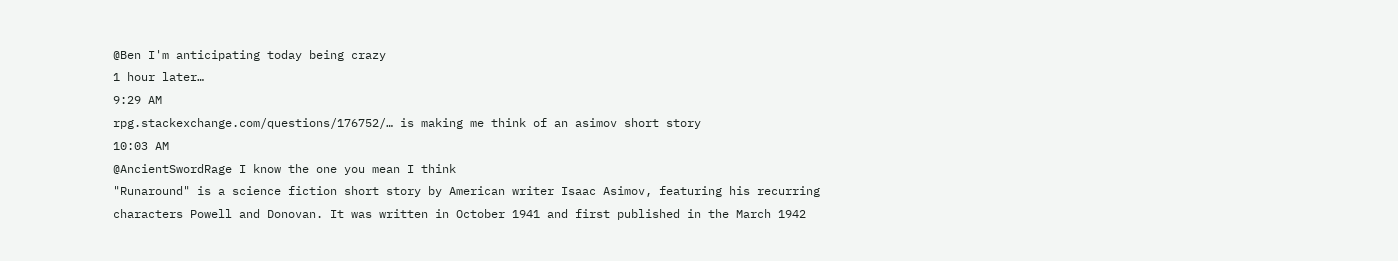@Ben I'm anticipating today being crazy
1 hour later…
9:29 AM
rpg.stackexchange.com/questions/176752/… is making me think of an asimov short story
10:03 AM
@AncientSwordRage I know the one you mean I think
"Runaround" is a science fiction short story by American writer Isaac Asimov, featuring his recurring characters Powell and Donovan. It was written in October 1941 and first published in the March 1942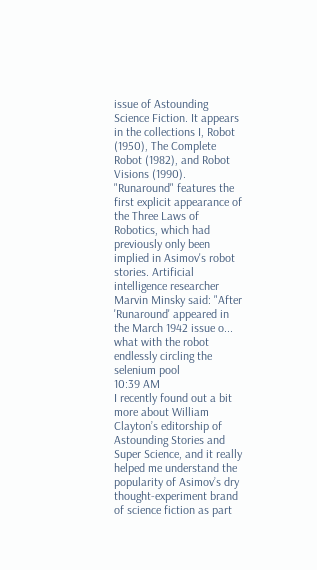issue of Astounding Science Fiction. It appears in the collections I, Robot (1950), The Complete Robot (1982), and Robot Visions (1990). "Runaround" features the first explicit appearance of the Three Laws of Robotics, which had previously only been implied in Asimov's robot stories. Artificial intelligence researcher Marvin Minsky said: "After 'Runaround' appeared in the March 1942 issue o...
what with the robot endlessly circling the selenium pool
10:39 AM
I recently found out a bit more about William Clayton’s editorship of Astounding Stories and Super Science, and it really helped me understand the popularity of Asimov’s dry thought-experiment brand of science fiction as part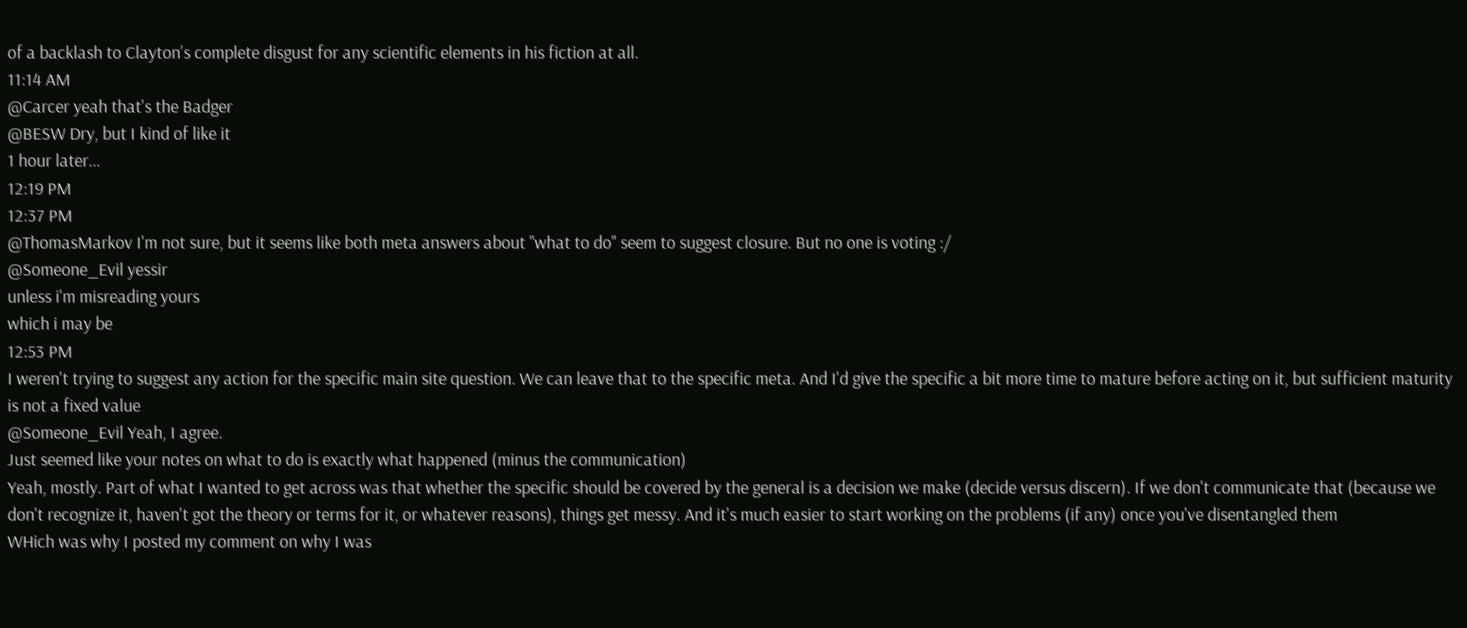of a backlash to Clayton’s complete disgust for any scientific elements in his fiction at all.
11:14 AM
@Carcer yeah that's the Badger
@BESW Dry, but I kind of like it
1 hour later…
12:19 PM
12:37 PM
@ThomasMarkov I'm not sure, but it seems like both meta answers about "what to do" seem to suggest closure. But no one is voting :/
@Someone_Evil yessir
unless i'm misreading yours
which i may be
12:53 PM
I weren't trying to suggest any action for the specific main site question. We can leave that to the specific meta. And I'd give the specific a bit more time to mature before acting on it, but sufficient maturity is not a fixed value
@Someone_Evil Yeah, I agree.
Just seemed like your notes on what to do is exactly what happened (minus the communication)
Yeah, mostly. Part of what I wanted to get across was that whether the specific should be covered by the general is a decision we make (decide versus discern). If we don't communicate that (because we don't recognize it, haven't got the theory or terms for it, or whatever reasons), things get messy. And it's much easier to start working on the problems (if any) once you've disentangled them
WHich was why I posted my comment on why I was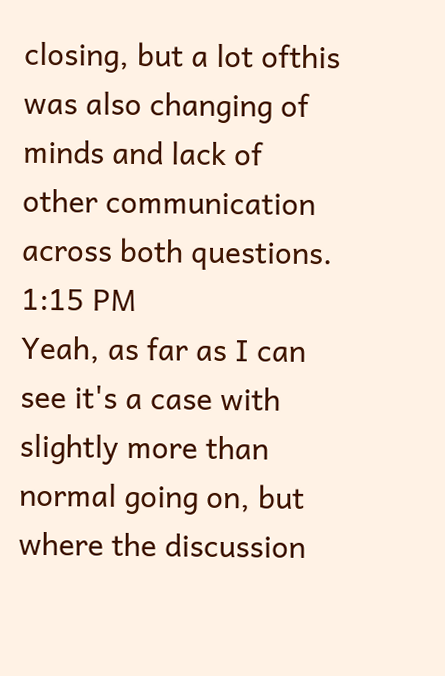closing, but a lot ofthis was also changing of minds and lack of other communication across both questions.
1:15 PM
Yeah, as far as I can see it's a case with slightly more than normal going on, but where the discussion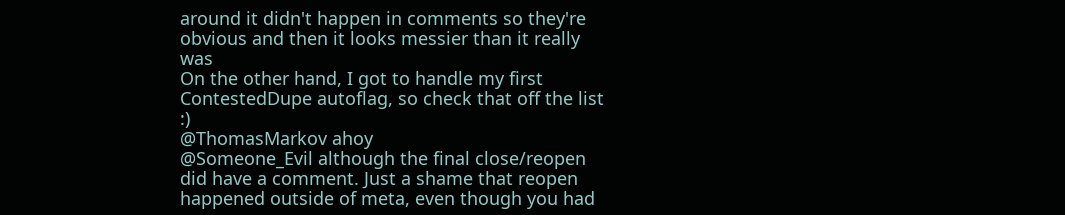around it didn't happen in comments so they're obvious and then it looks messier than it really was
On the other hand, I got to handle my first ContestedDupe autoflag, so check that off the list :)
@ThomasMarkov ahoy
@Someone_Evil although the final close/reopen did have a comment. Just a shame that reopen happened outside of meta, even though you had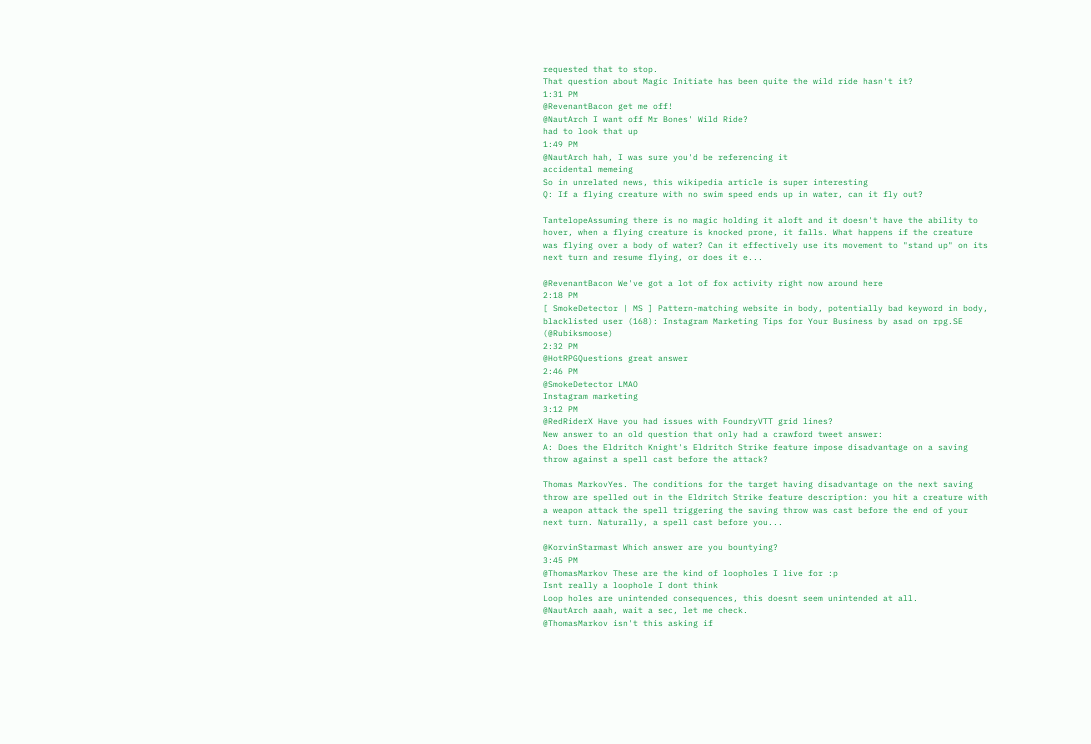requested that to stop.
That question about Magic Initiate has been quite the wild ride hasn't it?
1:31 PM
@RevenantBacon get me off!
@NautArch I want off Mr Bones' Wild Ride?
had to look that up
1:49 PM
@NautArch hah, I was sure you'd be referencing it
accidental memeing
So in unrelated news, this wikipedia article is super interesting
Q: If a flying creature with no swim speed ends up in water, can it fly out?

TantelopeAssuming there is no magic holding it aloft and it doesn't have the ability to hover, when a flying creature is knocked prone, it falls. What happens if the creature was flying over a body of water? Can it effectively use its movement to "stand up" on its next turn and resume flying, or does it e...

@RevenantBacon We've got a lot of fox activity right now around here
2:18 PM
[ SmokeDetector | MS ] Pattern-matching website in body, potentially bad keyword in body, blacklisted user (168): Instagram Marketing Tips for Your Business by asad on rpg.SE (@Rubiksmoose)
2:32 PM
@HotRPGQuestions great answer
2:46 PM
@SmokeDetector LMAO
Instagram marketing
3:12 PM
@RedRiderX Have you had issues with FoundryVTT grid lines?
New answer to an old question that only had a crawford tweet answer:
A: Does the Eldritch Knight's Eldritch Strike feature impose disadvantage on a saving throw against a spell cast before the attack?

Thomas MarkovYes. The conditions for the target having disadvantage on the next saving throw are spelled out in the Eldritch Strike feature description: you hit a creature with a weapon attack the spell triggering the saving throw was cast before the end of your next turn. Naturally, a spell cast before you...

@KorvinStarmast Which answer are you bountying?
3:45 PM
@ThomasMarkov These are the kind of loopholes I live for :p
Isnt really a loophole I dont think
Loop holes are unintended consequences, this doesnt seem unintended at all.
@NautArch aaah, wait a sec, let me check.
@ThomasMarkov isn't this asking if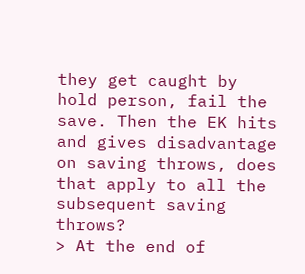they get caught by hold person, fail the save. Then the EK hits and gives disadvantage on saving throws, does that apply to all the subsequent saving throws?
> At the end of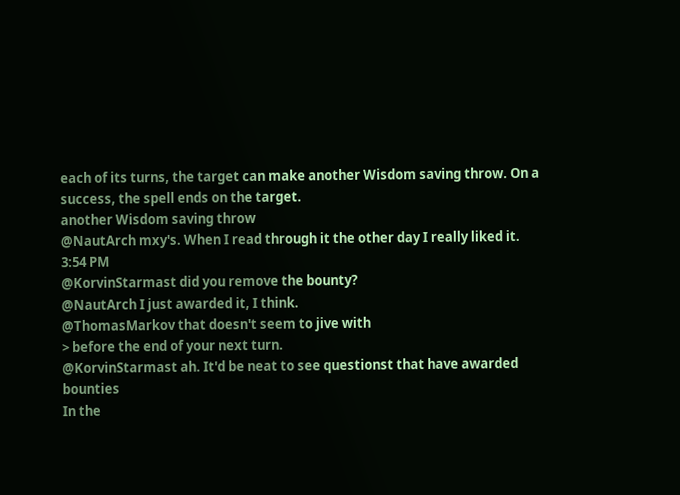each of its turns, the target can make another Wisdom saving throw. On a success, the spell ends on the target.
another Wisdom saving throw
@NautArch mxy's. When I read through it the other day I really liked it.
3:54 PM
@KorvinStarmast did you remove the bounty?
@NautArch I just awarded it, I think.
@ThomasMarkov that doesn't seem to jive with
> before the end of your next turn.
@KorvinStarmast ah. It'd be neat to see questionst that have awarded bounties
In the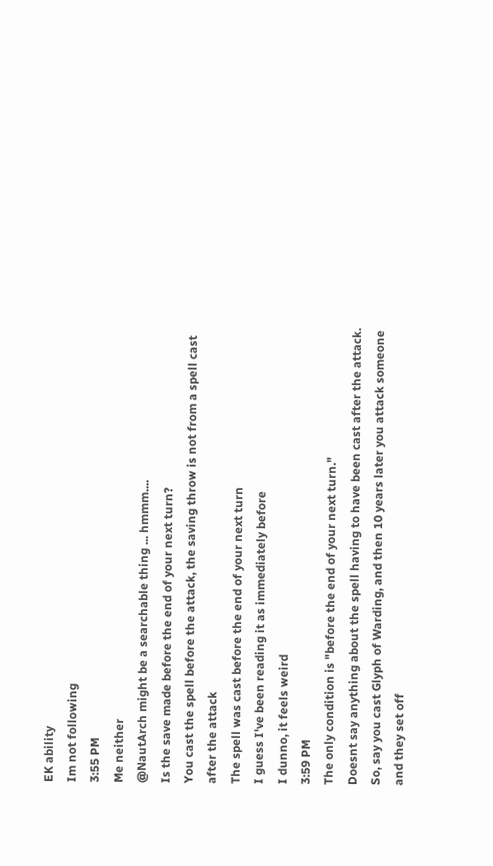EK ability
Im not following
3:55 PM
Me neither
@NautArch might be a searchable thing ... hmmm....
Is the save made before the end of your next turn?
You cast the spell before the attack, the saving throw is not from a spell cast after the attack
The spell was cast before the end of your next turn
I guess I've been reading it as immediately before
I dunno, it feels weird
3:59 PM
The only condition is "before the end of your next turn."
Doesnt say anything about the spell having to have been cast after the attack.
So, say you cast Glyph of Warding, and then 10 years later you attack someone and they set off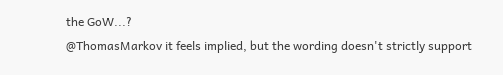the GoW...?
@ThomasMarkov it feels implied, but the wording doesn't strictly support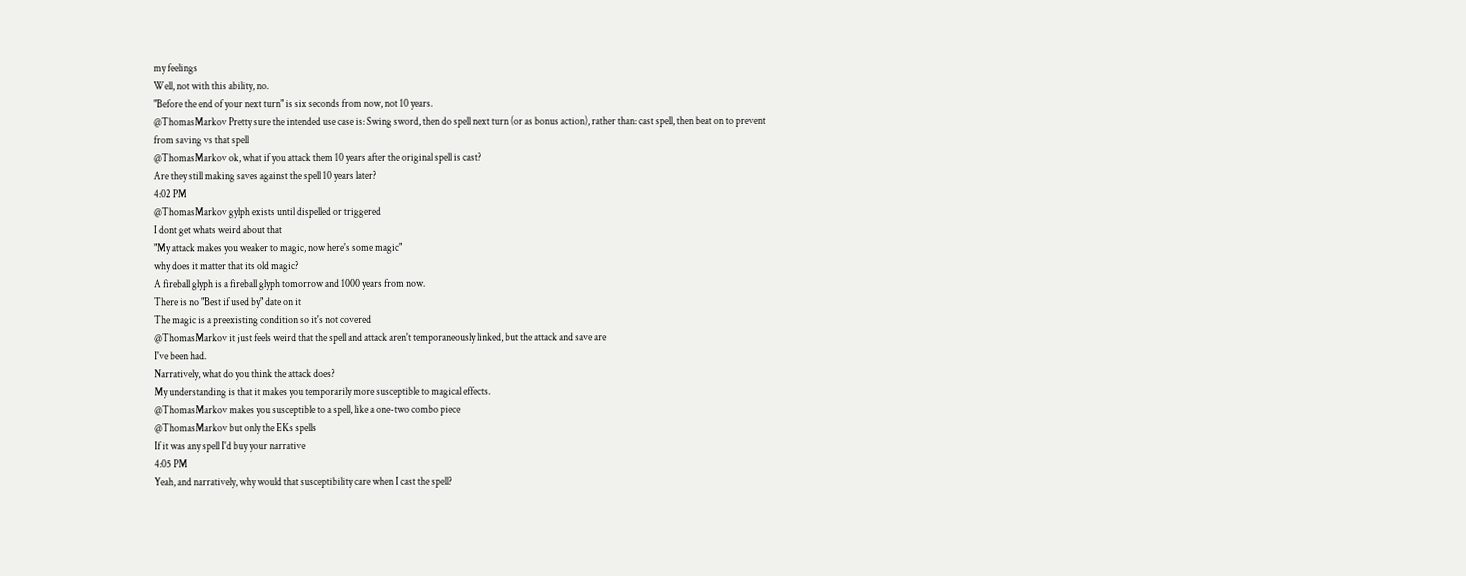my feelings
Well, not with this ability, no.
"Before the end of your next turn" is six seconds from now, not 10 years.
@ThomasMarkov Pretty sure the intended use case is: Swing sword, then do spell next turn (or as bonus action), rather than: cast spell, then beat on to prevent from saving vs that spell
@ThomasMarkov ok, what if you attack them 10 years after the original spell is cast?
Are they still making saves against the spell 10 years later?
4:02 PM
@ThomasMarkov gylph exists until dispelled or triggered
I dont get whats weird about that
"My attack makes you weaker to magic, now here's some magic"
why does it matter that its old magic?
A fireball glyph is a fireball glyph tomorrow and 1000 years from now.
There is no "Best if used by" date on it
The magic is a preexisting condition so it's not covered
@ThomasMarkov it just feels weird that the spell and attack aren't temporaneously linked, but the attack and save are
I've been had.
Narratively, what do you think the attack does?
My understanding is that it makes you temporarily more susceptible to magical effects.
@ThomasMarkov makes you susceptible to a spell, like a one-two combo piece
@ThomasMarkov but only the EKs spells
If it was any spell I'd buy your narrative
4:05 PM
Yeah, and narratively, why would that susceptibility care when I cast the spell?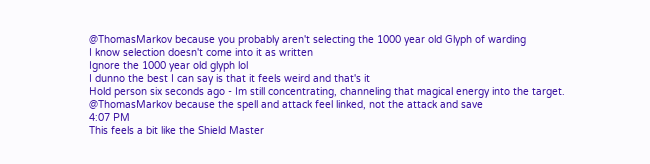@ThomasMarkov because you probably aren't selecting the 1000 year old Glyph of warding
I know selection doesn't come into it as written
Ignore the 1000 year old glyph lol
I dunno the best I can say is that it feels weird and that's it
Hold person six seconds ago - Im still concentrating, channeling that magical energy into the target.
@ThomasMarkov because the spell and attack feel linked, not the attack and save
4:07 PM
This feels a bit like the Shield Master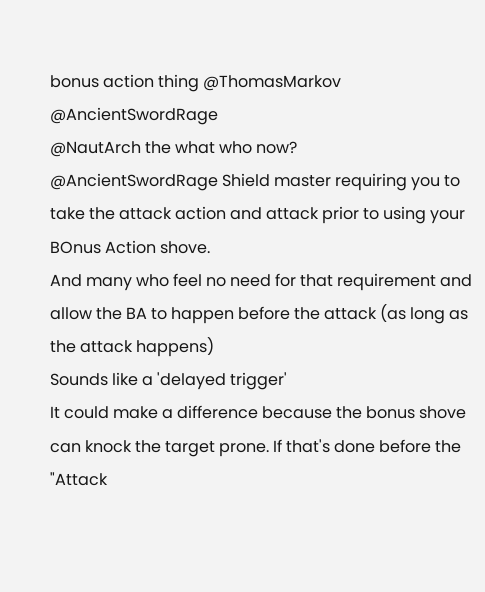bonus action thing @ThomasMarkov @AncientSwordRage
@NautArch the what who now?
@AncientSwordRage Shield master requiring you to take the attack action and attack prior to using your BOnus Action shove.
And many who feel no need for that requirement and allow the BA to happen before the attack (as long as the attack happens)
Sounds like a 'delayed trigger'
It could make a difference because the bonus shove can knock the target prone. If that's done before the "Attack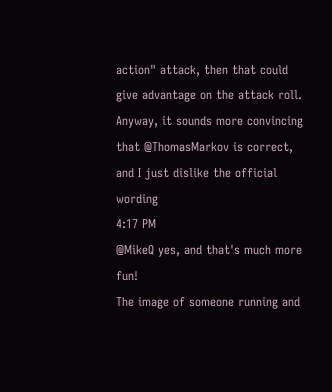action" attack, then that could give advantage on the attack roll.
Anyway, it sounds more convincing that @ThomasMarkov is correct, and I just dislike the official wording
4:17 PM
@MikeQ yes, and that's much more fun!
The image of someone running and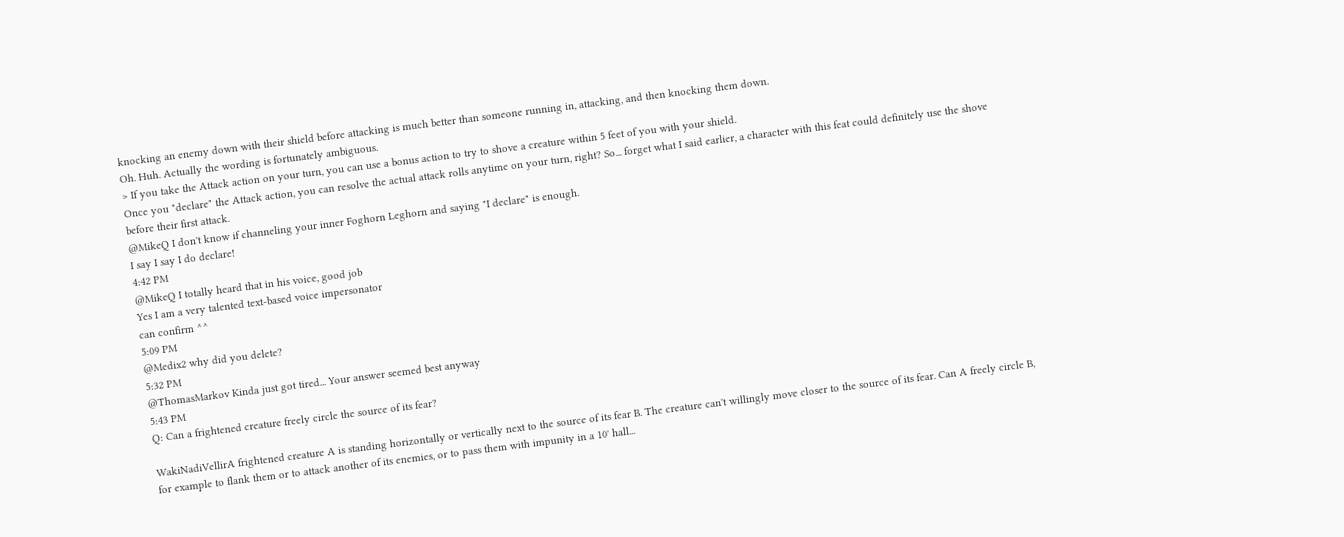knocking an enemy down with their shield before attacking is much better than someone running in, attacking, and then knocking them down.
Oh. Huh. Actually the wording is fortunately ambiguous.
> If you take the Attack action on your turn, you can use a bonus action to try to shove a creature within 5 feet of you with your shield.
Once you "declare" the Attack action, you can resolve the actual attack rolls anytime on your turn, right? So... forget what I said earlier, a character with this feat could definitely use the shove before their first attack.
@MikeQ I don't know if channeling your inner Foghorn Leghorn and saying "I declare" is enough.
I say I say I do declare!
4:42 PM
@MikeQ I totally heard that in his voice, good job
Yes I am a very talented text-based voice impersonator
can confirm ^^
5:09 PM
@Medix2 why did you delete?
5:32 PM
@ThomasMarkov Kinda just got tired... Your answer seemed best anyway
5:43 PM
Q: Can a frightened creature freely circle the source of its fear?

WakiNadiVellirA frightened creature A is standing horizontally or vertically next to the source of its fear B. The creature can't willingly move closer to the source of its fear. Can A freely circle B, for example to flank them or to attack another of its enemies, or to pass them with impunity in a 10' hall...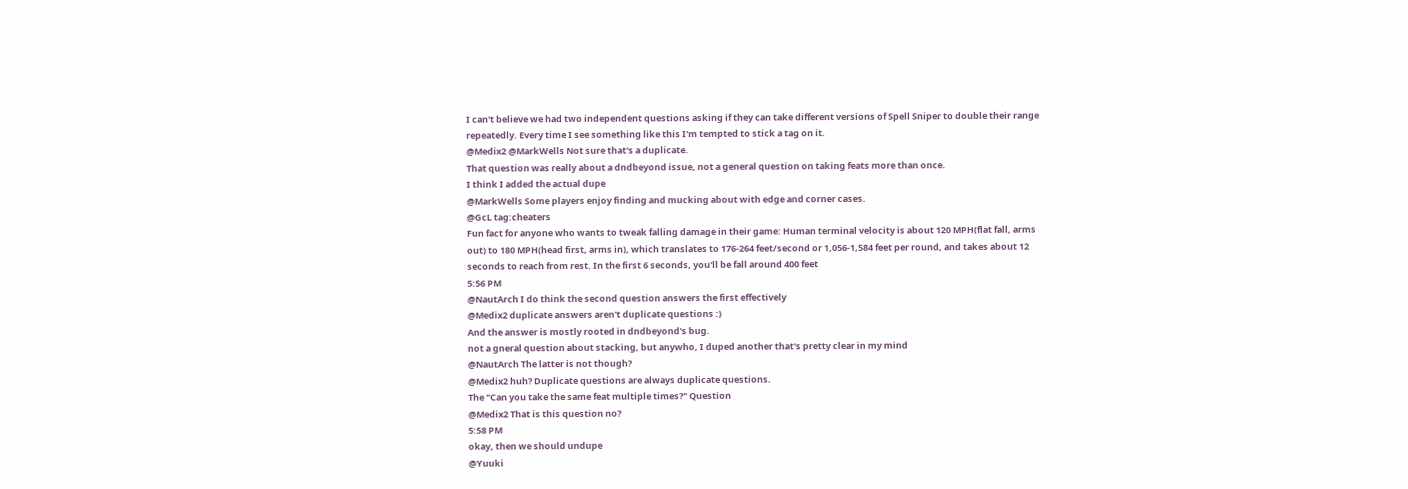I can't believe we had two independent questions asking if they can take different versions of Spell Sniper to double their range repeatedly. Every time I see something like this I'm tempted to stick a tag on it.
@Medix2 @MarkWells Not sure that's a duplicate.
That question was really about a dndbeyond issue, not a general question on taking feats more than once.
I think I added the actual dupe
@MarkWells Some players enjoy finding and mucking about with edge and corner cases.
@GcL tag:cheaters
Fun fact for anyone who wants to tweak falling damage in their game: Human terminal velocity is about 120 MPH(flat fall, arms out) to 180 MPH(head first, arms in), which translates to 176-264 feet/second or 1,056-1,584 feet per round, and takes about 12 seconds to reach from rest. In the first 6 seconds, you'll be fall around 400 feet
5:56 PM
@NautArch I do think the second question answers the first effectively
@Medix2 duplicate answers aren't duplicate questions :)
And the answer is mostly rooted in dndbeyond's bug.
not a gneral question about stacking, but anywho, I duped another that's pretty clear in my mind
@NautArch The latter is not though?
@Medix2 huh? Duplicate questions are always duplicate questions.
The "Can you take the same feat multiple times?" Question
@Medix2 That is this question no?
5:58 PM
okay, then we should undupe
@Yuuki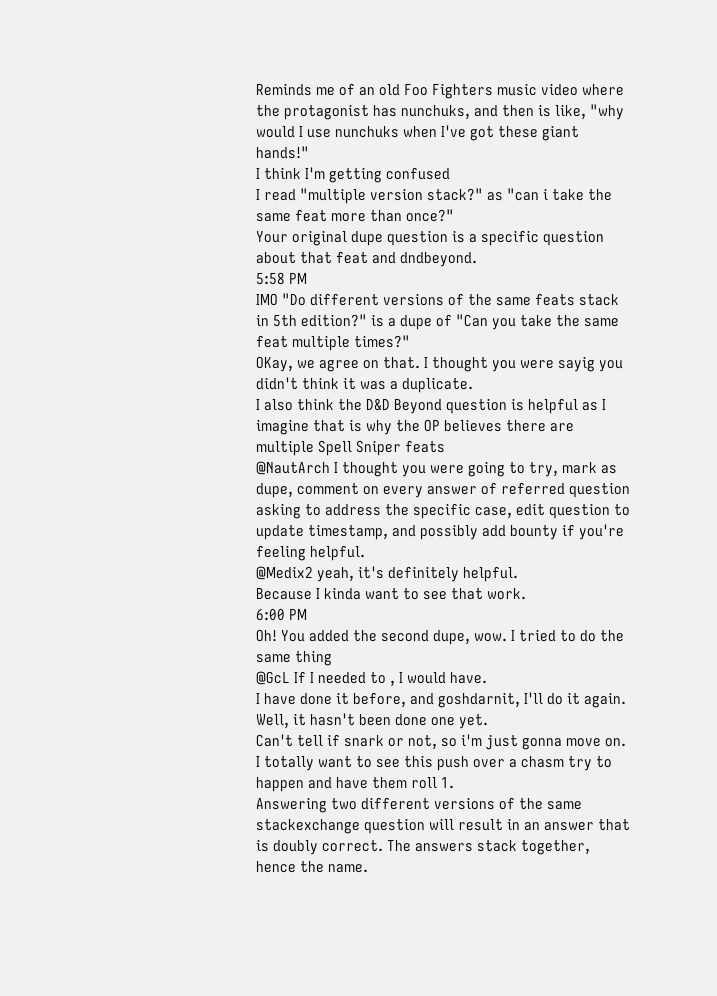Reminds me of an old Foo Fighters music video where the protagonist has nunchuks, and then is like, "why would I use nunchuks when I've got these giant hands!"
I think I'm getting confused
I read "multiple version stack?" as "can i take the same feat more than once?"
Your original dupe question is a specific question about that feat and dndbeyond.
5:58 PM
IMO "Do different versions of the same feats stack in 5th edition?" is a dupe of "Can you take the same feat multiple times?"
OKay, we agree on that. I thought you were sayig you didn't think it was a duplicate.
I also think the D&D Beyond question is helpful as I imagine that is why the OP believes there are multiple Spell Sniper feats
@NautArch I thought you were going to try, mark as dupe, comment on every answer of referred question asking to address the specific case, edit question to update timestamp, and possibly add bounty if you're feeling helpful.
@Medix2 yeah, it's definitely helpful.
Because I kinda want to see that work.
6:00 PM
Oh! You added the second dupe, wow. I tried to do the same thing
@GcL If I needed to , I would have.
I have done it before, and goshdarnit, I'll do it again.
Well, it hasn't been done one yet.
Can't tell if snark or not, so i'm just gonna move on.
I totally want to see this push over a chasm try to happen and have them roll 1.
Answering two different versions of the same stackexchange question will result in an answer that is doubly correct. The answers stack together, hence the name.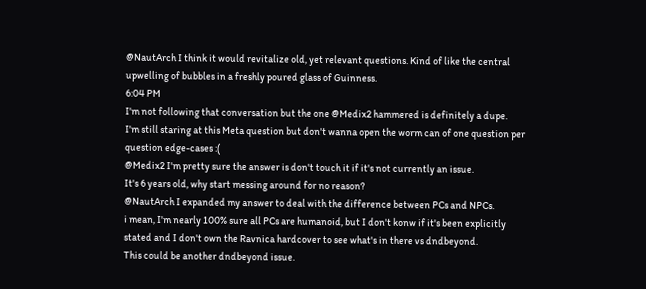@NautArch I think it would revitalize old, yet relevant questions. Kind of like the central upwelling of bubbles in a freshly poured glass of Guinness.
6:04 PM
I'm not following that conversation but the one @Medix2 hammered is definitely a dupe.
I'm still staring at this Meta question but don't wanna open the worm can of one question per question edge-cases :(
@Medix2 I'm pretty sure the answer is don't touch it if it's not currently an issue.
It's 6 years old, why start messing around for no reason?
@NautArch I expanded my answer to deal with the difference between PCs and NPCs.
i mean, I'm nearly 100% sure all PCs are humanoid, but I don't konw if it's been explicitly stated and I don't own the Ravnica hardcover to see what's in there vs dndbeyond.
This could be another dndbeyond issue.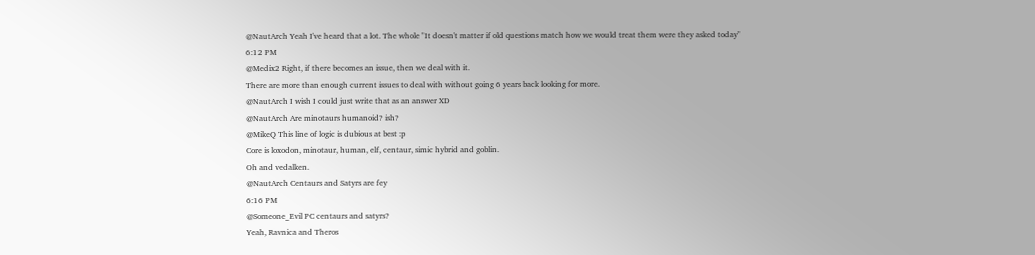@NautArch Yeah I've heard that a lot. The whole "It doesn't matter if old questions match how we would treat them were they asked today"
6:12 PM
@Medix2 Right, if there becomes an issue, then we deal with it.
There are more than enough current issues to deal with without going 6 years back looking for more.
@NautArch I wish I could just write that as an answer XD
@NautArch Are minotaurs humanoid? ish?
@MikeQ This line of logic is dubious at best :p
Core is loxodon, minotaur, human, elf, centaur, simic hybrid and goblin.
Oh and vedalken.
@NautArch Centaurs and Satyrs are fey
6:16 PM
@Someone_Evil PC centaurs and satyrs?
Yeah, Ravnica and Theros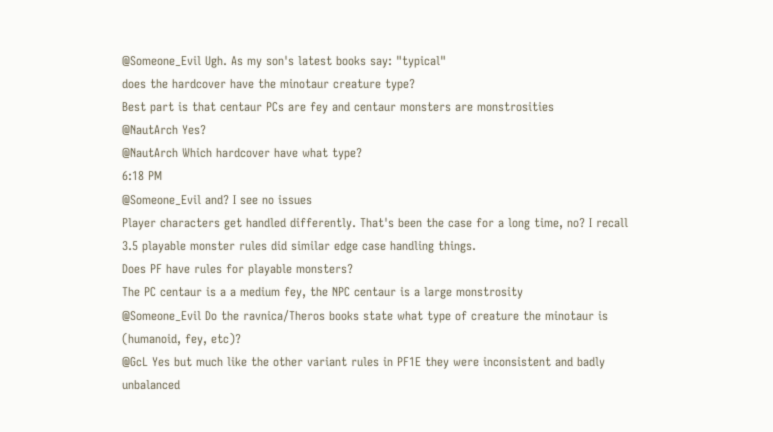@Someone_Evil Ugh. As my son's latest books say: "typical"
does the hardcover have the minotaur creature type?
Best part is that centaur PCs are fey and centaur monsters are monstrosities
@NautArch Yes?
@NautArch Which hardcover have what type?
6:18 PM
@Someone_Evil and? I see no issues
Player characters get handled differently. That's been the case for a long time, no? I recall 3.5 playable monster rules did similar edge case handling things.
Does PF have rules for playable monsters?
The PC centaur is a a medium fey, the NPC centaur is a large monstrosity
@Someone_Evil Do the ravnica/Theros books state what type of creature the minotaur is (humanoid, fey, etc)?
@GcL Yes but much like the other variant rules in PF1E they were inconsistent and badly unbalanced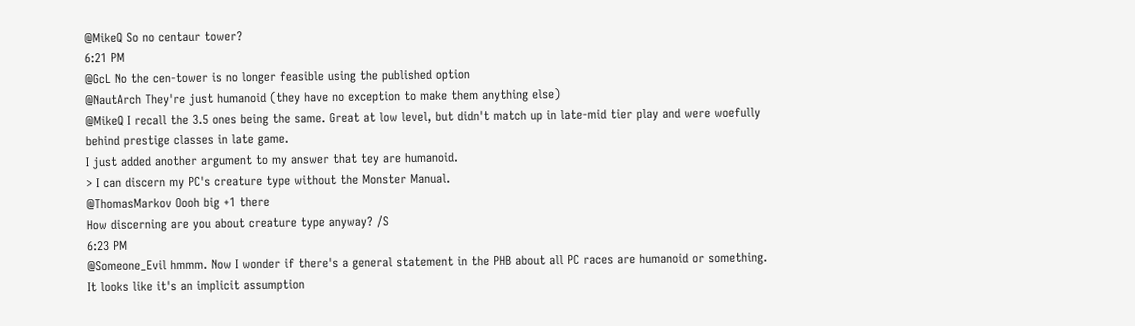@MikeQ So no centaur tower?
6:21 PM
@GcL No the cen-tower is no longer feasible using the published option
@NautArch They're just humanoid (they have no exception to make them anything else)
@MikeQ I recall the 3.5 ones being the same. Great at low level, but didn't match up in late-mid tier play and were woefully behind prestige classes in late game.
I just added another argument to my answer that tey are humanoid.
> I can discern my PC's creature type without the Monster Manual.
@ThomasMarkov Oooh big +1 there
How discerning are you about creature type anyway? /S
6:23 PM
@Someone_Evil hmmm. Now I wonder if there's a general statement in the PHB about all PC races are humanoid or something.
It looks like it's an implicit assumption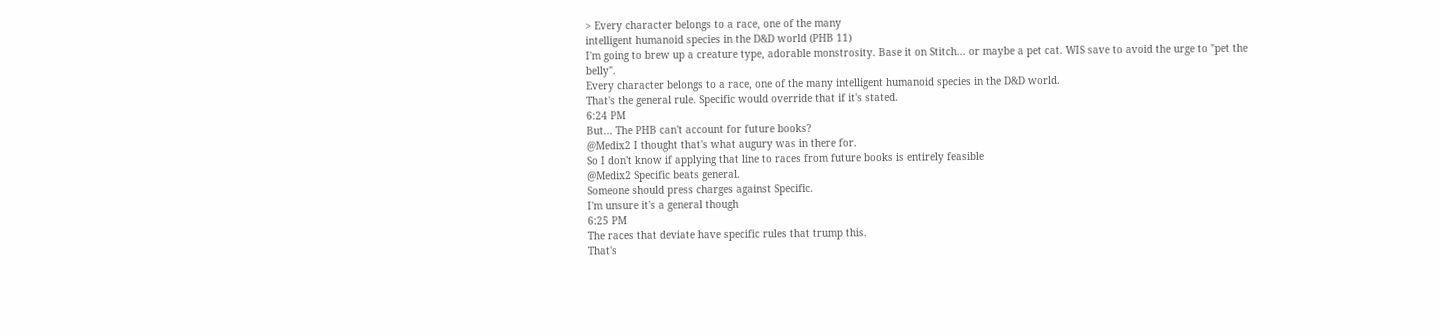> Every character belongs to a race, one of the many
intelligent humanoid species in the D&D world (PHB 11)
I'm going to brew up a creature type, adorable monstrosity. Base it on Stitch... or maybe a pet cat. WIS save to avoid the urge to "pet the belly".
Every character belongs to a race, one of the many intelligent humanoid species in the D&D world.
That's the general rule. Specific would override that if it's stated.
6:24 PM
But... The PHB can't account for future books?
@Medix2 I thought that's what augury was in there for.
So I don't know if applying that line to races from future books is entirely feasible
@Medix2 Specific beats general.
Someone should press charges against Specific.
I'm unsure it's a general though
6:25 PM
The races that deviate have specific rules that trump this.
That's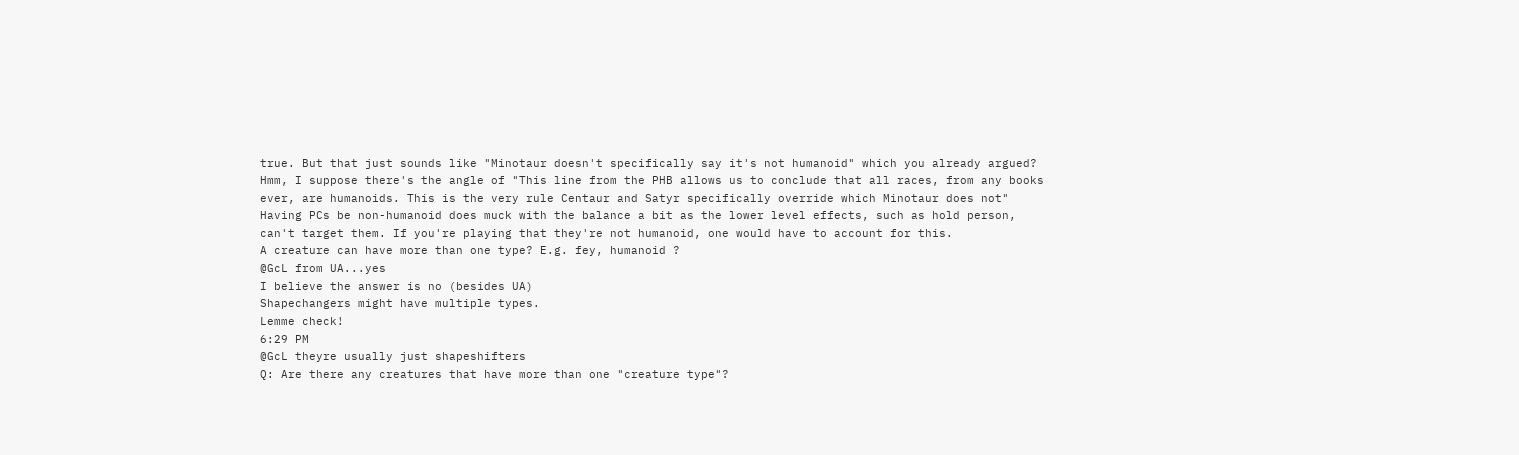true. But that just sounds like "Minotaur doesn't specifically say it's not humanoid" which you already argued?
Hmm, I suppose there's the angle of "This line from the PHB allows us to conclude that all races, from any books ever, are humanoids. This is the very rule Centaur and Satyr specifically override which Minotaur does not"
Having PCs be non-humanoid does muck with the balance a bit as the lower level effects, such as hold person, can't target them. If you're playing that they're not humanoid, one would have to account for this.
A creature can have more than one type? E.g. fey, humanoid ?
@GcL from UA...yes
I believe the answer is no (besides UA)
Shapechangers might have multiple types.
Lemme check!
6:29 PM
@GcL theyre usually just shapeshifters
Q: Are there any creatures that have more than one "creature type"?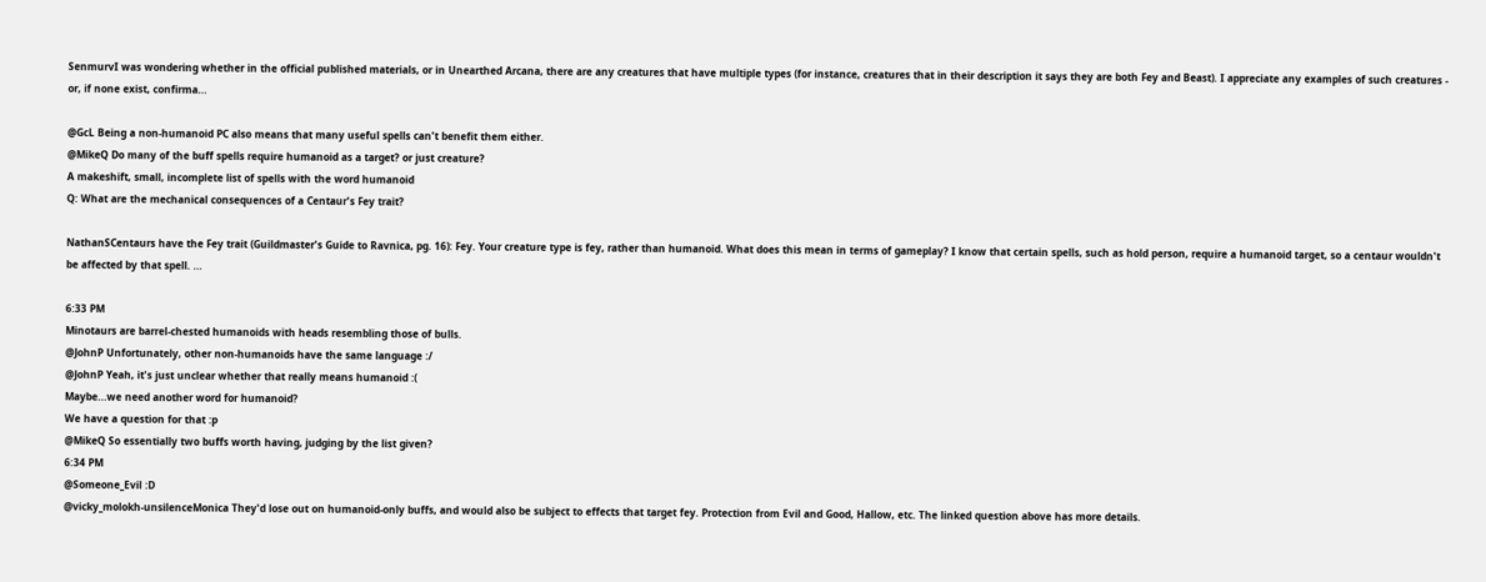SenmurvI was wondering whether in the official published materials, or in Unearthed Arcana, there are any creatures that have multiple types (for instance, creatures that in their description it says they are both Fey and Beast). I appreciate any examples of such creatures - or, if none exist, confirma...

@GcL Being a non-humanoid PC also means that many useful spells can't benefit them either.
@MikeQ Do many of the buff spells require humanoid as a target? or just creature?
A makeshift, small, incomplete list of spells with the word humanoid
Q: What are the mechanical consequences of a Centaur's Fey trait?

NathanSCentaurs have the Fey trait (Guildmaster's Guide to Ravnica, pg. 16): Fey. Your creature type is fey, rather than humanoid. What does this mean in terms of gameplay? I know that certain spells, such as hold person, require a humanoid target, so a centaur wouldn't be affected by that spell. ...

6:33 PM
Minotaurs are barrel-chested humanoids with heads resembling those of bulls.
@JohnP Unfortunately, other non-humanoids have the same language :/
@JohnP Yeah, it's just unclear whether that really means humanoid :(
Maybe...we need another word for humanoid?
We have a question for that :p
@MikeQ So essentially two buffs worth having, judging by the list given?
6:34 PM
@Someone_Evil :D
@vicky_molokh-unsilenceMonica They'd lose out on humanoid-only buffs, and would also be subject to effects that target fey. Protection from Evil and Good, Hallow, etc. The linked question above has more details.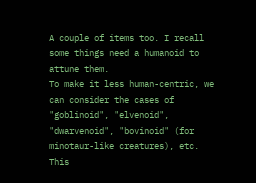A couple of items too. I recall some things need a humanoid to attune them.
To make it less human-centric, we can consider the cases of "goblinoid", "elvenoid", "dwarvenoid", "bovinoid" (for minotaur-like creatures), etc. This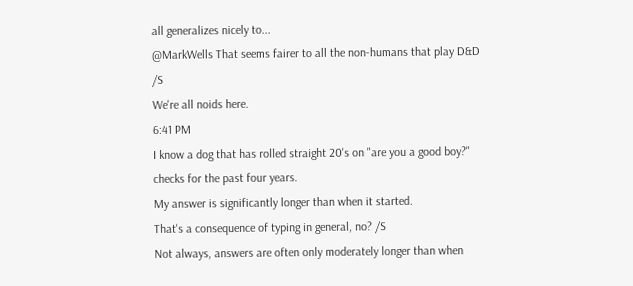all generalizes nicely to...
@MarkWells That seems fairer to all the non-humans that play D&D /S
We're all noids here.
6:41 PM
I know a dog that has rolled straight 20's on "are you a good boy?" checks for the past four years.
My answer is significantly longer than when it started.
That's a consequence of typing in general, no? /S
Not always, answers are often only moderately longer than when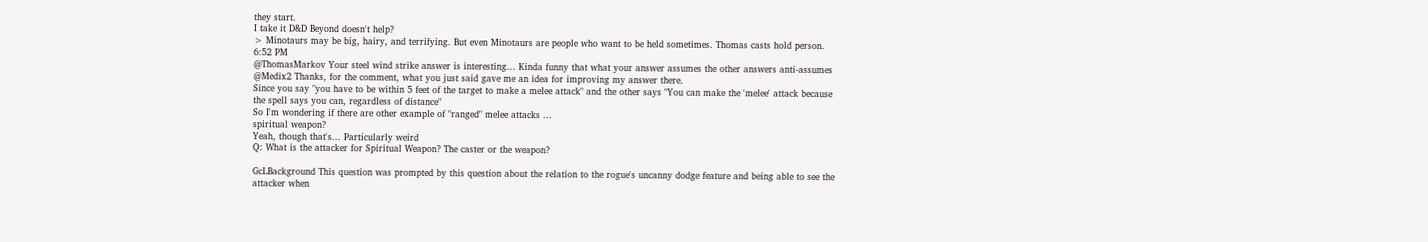they start.
I take it D&D Beyond doesn't help?
> Minotaurs may be big, hairy, and terrifying. But even Minotaurs are people who want to be held sometimes. Thomas casts hold person.
6:52 PM
@ThomasMarkov Your steel wind strike answer is interesting... Kinda funny that what your answer assumes the other answers anti-assumes
@Medix2 Thanks, for the comment, what you just said gave me an idea for improving my answer there.
Since you say "you have to be within 5 feet of the target to make a melee attack" and the other says "You can make the 'melee' attack because the spell says you can, regardless of distance"
So I'm wondering if there are other example of "ranged" melee attacks ...
spiritual weapon?
Yeah, though that's... Particularly weird
Q: What is the attacker for Spiritual Weapon? The caster or the weapon?

GcLBackground This question was prompted by this question about the relation to the rogue's uncanny dodge feature and being able to see the attacker when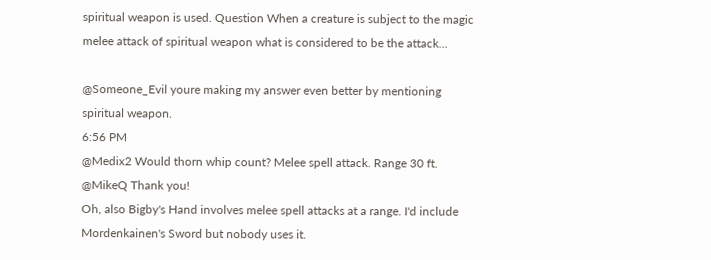spiritual weapon is used. Question When a creature is subject to the magic melee attack of spiritual weapon what is considered to be the attack...

@Someone_Evil youre making my answer even better by mentioning spiritual weapon.
6:56 PM
@Medix2 Would thorn whip count? Melee spell attack. Range 30 ft.
@MikeQ Thank you!
Oh, also Bigby's Hand involves melee spell attacks at a range. I'd include Mordenkainen's Sword but nobody uses it.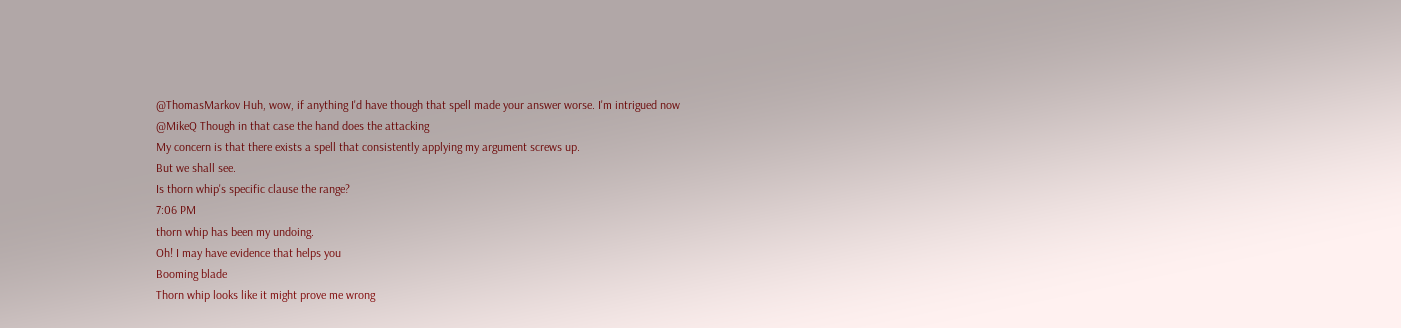@ThomasMarkov Huh, wow, if anything I'd have though that spell made your answer worse. I'm intrigued now
@MikeQ Though in that case the hand does the attacking
My concern is that there exists a spell that consistently applying my argument screws up.
But we shall see.
Is thorn whip's specific clause the range?
7:06 PM
thorn whip has been my undoing.
Oh! I may have evidence that helps you
Booming blade
Thorn whip looks like it might prove me wrong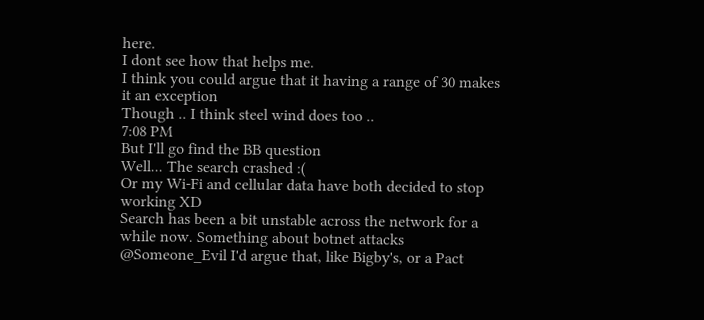here.
I dont see how that helps me.
I think you could argue that it having a range of 30 makes it an exception
Though .. I think steel wind does too ..
7:08 PM
But I'll go find the BB question
Well... The search crashed :(
Or my Wi-Fi and cellular data have both decided to stop working XD
Search has been a bit unstable across the network for a while now. Something about botnet attacks
@Someone_Evil I'd argue that, like Bigby's, or a Pact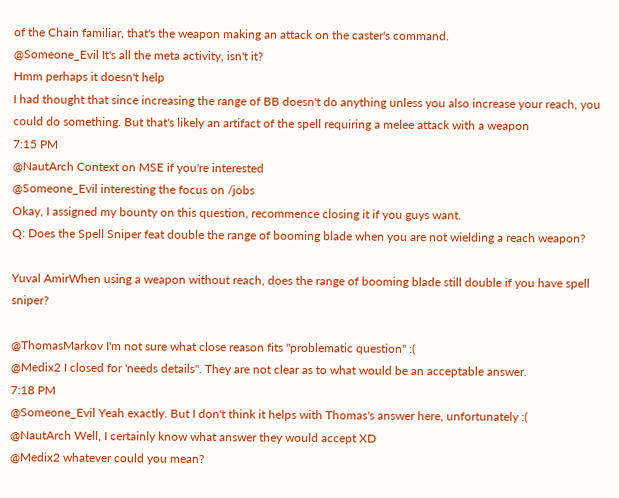of the Chain familiar, that's the weapon making an attack on the caster's command.
@Someone_Evil It's all the meta activity, isn't it?
Hmm perhaps it doesn't help
I had thought that since increasing the range of BB doesn't do anything unless you also increase your reach, you could do something. But that's likely an artifact of the spell requiring a melee attack with a weapon
7:15 PM
@NautArch Context on MSE if you're interested
@Someone_Evil interesting the focus on /jobs
Okay, I assigned my bounty on this question, recommence closing it if you guys want.
Q: Does the Spell Sniper feat double the range of booming blade when you are not wielding a reach weapon?

Yuval AmirWhen using a weapon without reach, does the range of booming blade still double if you have spell sniper?

@ThomasMarkov I'm not sure what close reason fits "problematic question" :(
@Medix2 I closed for 'needs details". They are not clear as to what would be an acceptable answer.
7:18 PM
@Someone_Evil Yeah exactly. But I don't think it helps with Thomas's answer here, unfortunately :(
@NautArch Well, I certainly know what answer they would accept XD
@Medix2 whatever could you mean?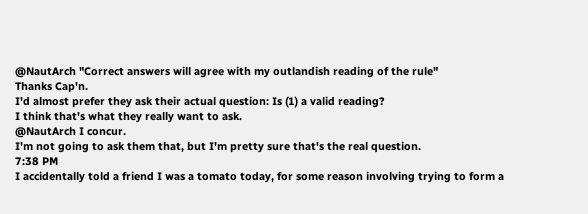@NautArch "Correct answers will agree with my outlandish reading of the rule"
Thanks Cap'n.
I'd almost prefer they ask their actual question: Is (1) a valid reading?
I think that's what they really want to ask.
@NautArch I concur.
I'm not going to ask them that, but I'm pretty sure that's the real question.
7:38 PM
I accidentally told a friend I was a tomato today, for some reason involving trying to form a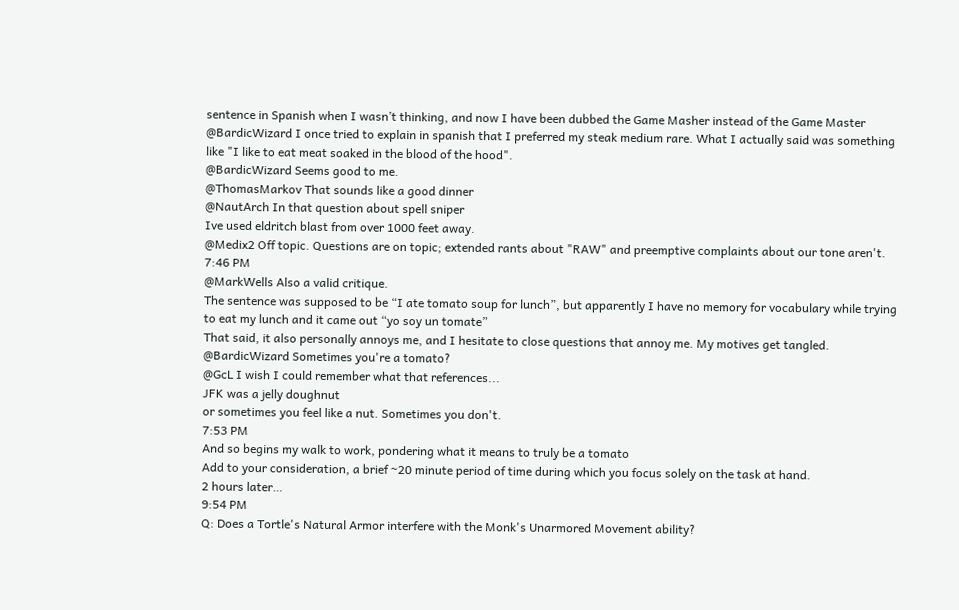sentence in Spanish when I wasn’t thinking, and now I have been dubbed the Game Masher instead of the Game Master
@BardicWizard I once tried to explain in spanish that I preferred my steak medium rare. What I actually said was something like "I like to eat meat soaked in the blood of the hood".
@BardicWizard Seems good to me.
@ThomasMarkov That sounds like a good dinner
@NautArch In that question about spell sniper
Ive used eldritch blast from over 1000 feet away.
@Medix2 Off topic. Questions are on topic; extended rants about "RAW" and preemptive complaints about our tone aren't.
7:46 PM
@MarkWells Also a valid critique.
The sentence was supposed to be “I ate tomato soup for lunch”, but apparently I have no memory for vocabulary while trying to eat my lunch and it came out “yo soy un tomate”
That said, it also personally annoys me, and I hesitate to close questions that annoy me. My motives get tangled.
@BardicWizard Sometimes you're a tomato?
@GcL I wish I could remember what that references...
JFK was a jelly doughnut
or sometimes you feel like a nut. Sometimes you don't.
7:53 PM
And so begins my walk to work, pondering what it means to truly be a tomato
Add to your consideration, a brief ~20 minute period of time during which you focus solely on the task at hand.
2 hours later…
9:54 PM
Q: Does a Tortle's Natural Armor interfere with the Monk's Unarmored Movement ability?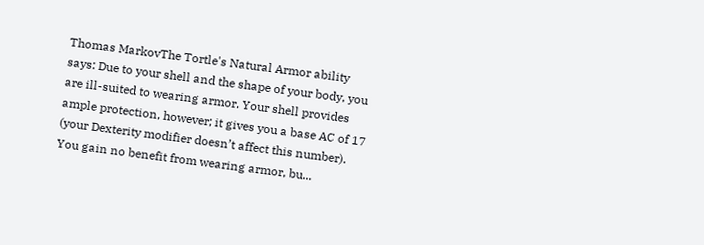Thomas MarkovThe Tortle's Natural Armor ability says: Due to your shell and the shape of your body, you are ill-suited to wearing armor. Your shell provides ample protection, however; it gives you a base AC of 17 (your Dexterity modifier doesn’t affect this number). You gain no benefit from wearing armor, bu...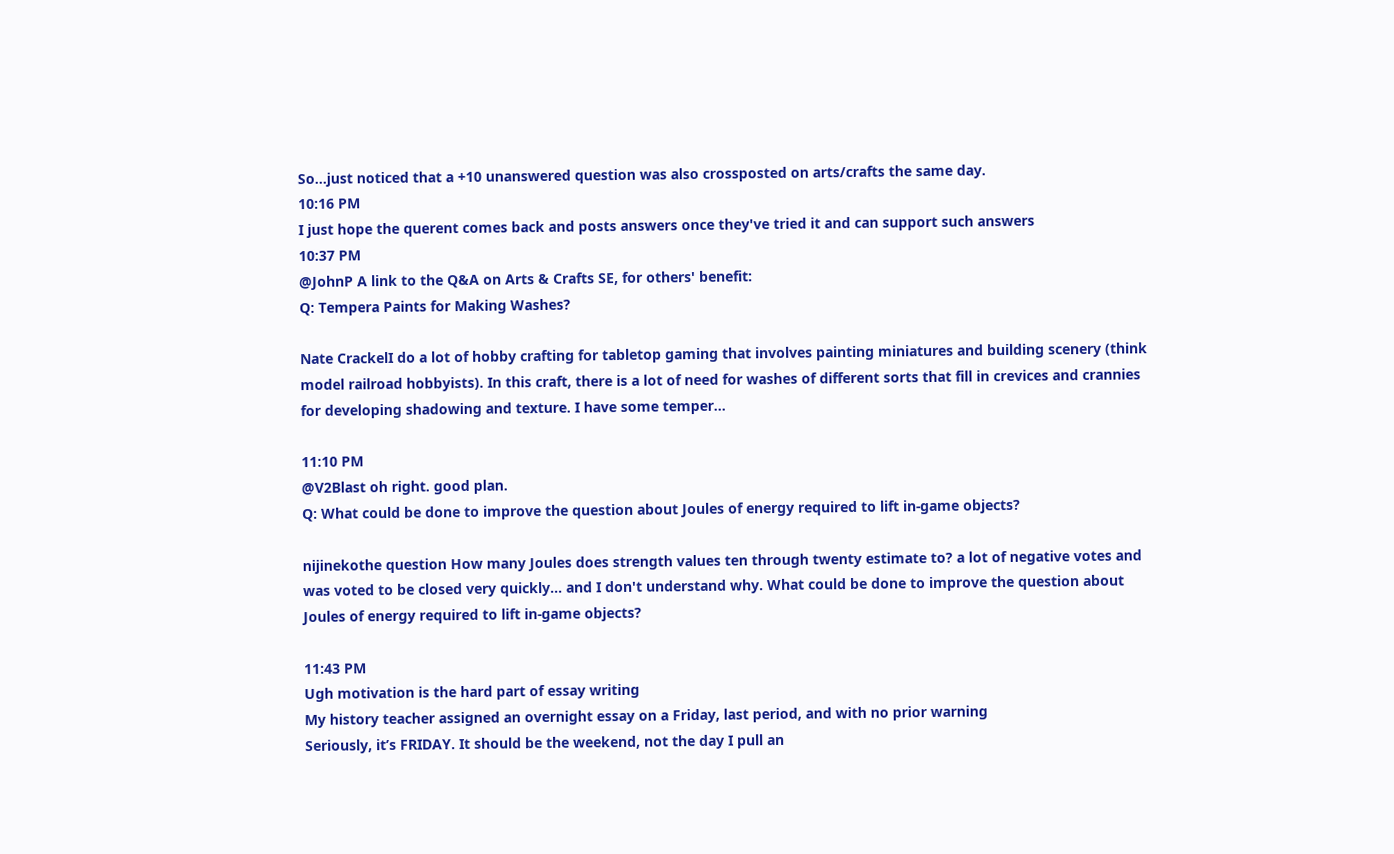So...just noticed that a +10 unanswered question was also crossposted on arts/crafts the same day.
10:16 PM
I just hope the querent comes back and posts answers once they've tried it and can support such answers
10:37 PM
@JohnP A link to the Q&A on Arts & Crafts SE, for others' benefit:
Q: Tempera Paints for Making Washes?

Nate CrackelI do a lot of hobby crafting for tabletop gaming that involves painting miniatures and building scenery (think model railroad hobbyists). In this craft, there is a lot of need for washes of different sorts that fill in crevices and crannies for developing shadowing and texture. I have some temper...

11:10 PM
@V2Blast oh right. good plan.
Q: What could be done to improve the question about Joules of energy required to lift in-game objects?

nijinekothe question How many Joules does strength values ten through twenty estimate to? a lot of negative votes and was voted to be closed very quickly... and I don't understand why. What could be done to improve the question about Joules of energy required to lift in-game objects?

11:43 PM
Ugh motivation is the hard part of essay writing
My history teacher assigned an overnight essay on a Friday, last period, and with no prior warning
Seriously, it’s FRIDAY. It should be the weekend, not the day I pull an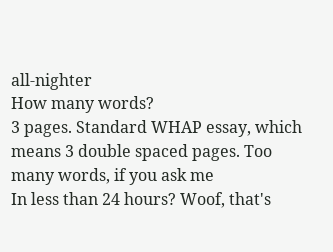all-nighter
How many words?
3 pages. Standard WHAP essay, which means 3 double spaced pages. Too many words, if you ask me
In less than 24 hours? Woof, that's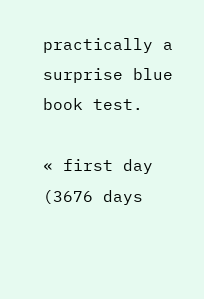practically a surprise blue book test.

« first day (3676 days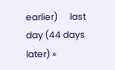earlier)      last day (44 days later) »